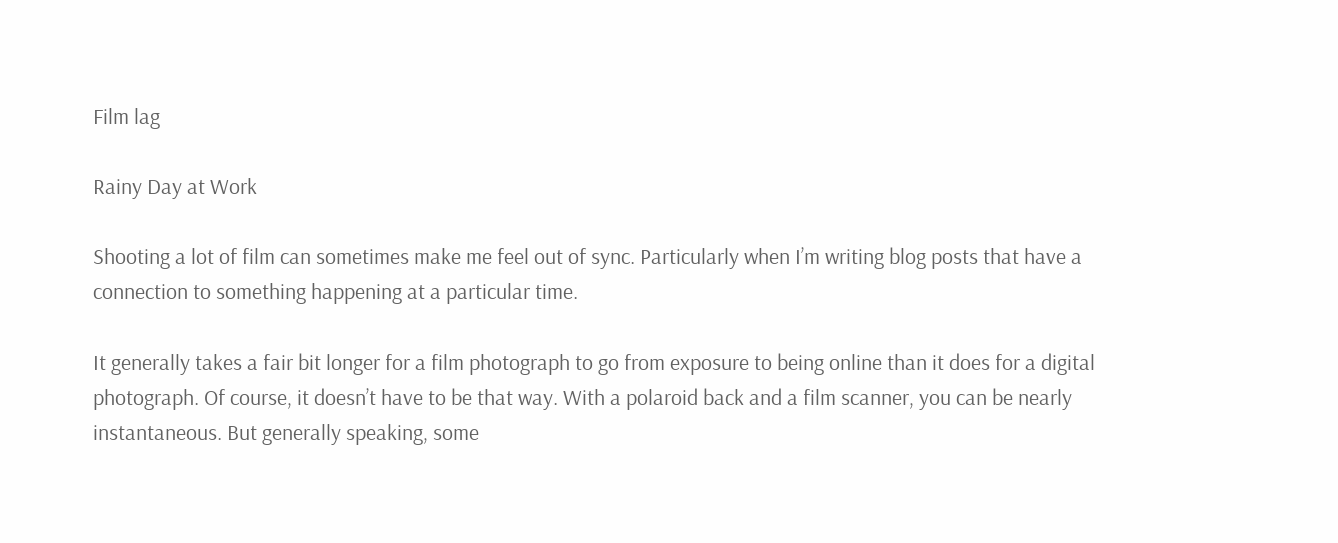Film lag

Rainy Day at Work

Shooting a lot of film can sometimes make me feel out of sync. Particularly when I’m writing blog posts that have a connection to something happening at a particular time.

It generally takes a fair bit longer for a film photograph to go from exposure to being online than it does for a digital photograph. Of course, it doesn’t have to be that way. With a polaroid back and a film scanner, you can be nearly instantaneous. But generally speaking, some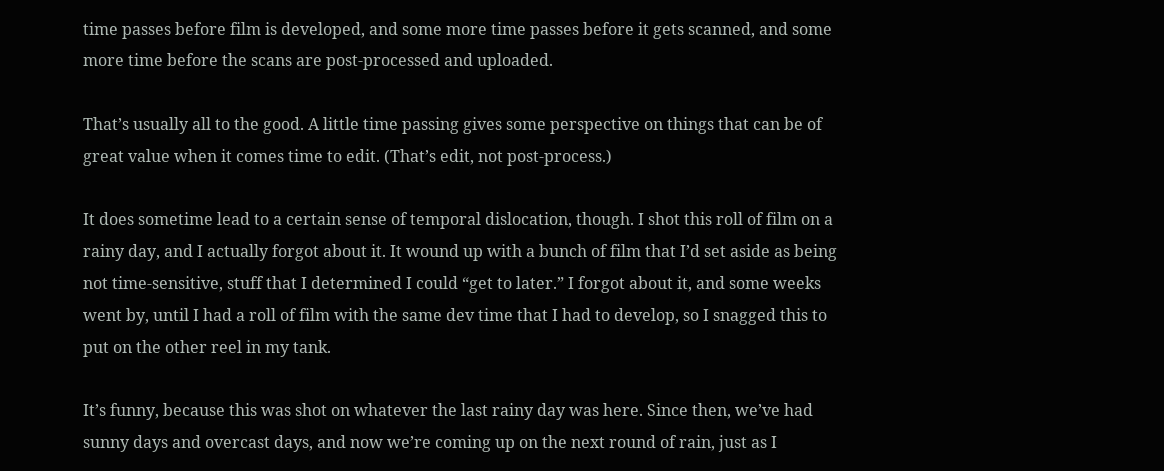time passes before film is developed, and some more time passes before it gets scanned, and some more time before the scans are post-processed and uploaded.

That’s usually all to the good. A little time passing gives some perspective on things that can be of great value when it comes time to edit. (That’s edit, not post-process.)

It does sometime lead to a certain sense of temporal dislocation, though. I shot this roll of film on a rainy day, and I actually forgot about it. It wound up with a bunch of film that I’d set aside as being not time-sensitive, stuff that I determined I could “get to later.” I forgot about it, and some weeks went by, until I had a roll of film with the same dev time that I had to develop, so I snagged this to put on the other reel in my tank.

It’s funny, because this was shot on whatever the last rainy day was here. Since then, we’ve had sunny days and overcast days, and now we’re coming up on the next round of rain, just as I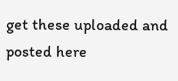get these uploaded and posted here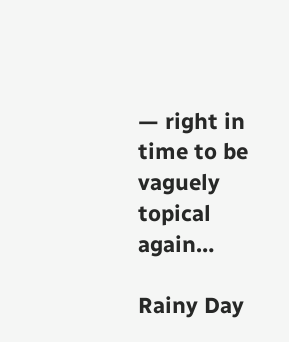— right in time to be vaguely topical again…

Rainy Day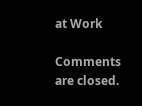at Work

Comments are closed.